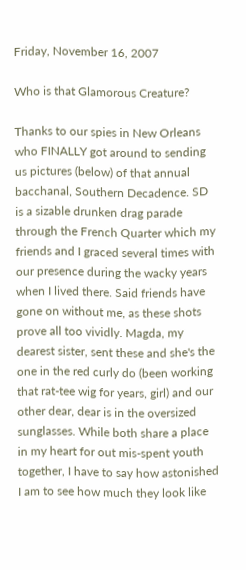Friday, November 16, 2007

Who is that Glamorous Creature?

Thanks to our spies in New Orleans who FINALLY got around to sending us pictures (below) of that annual bacchanal, Southern Decadence. SD is a sizable drunken drag parade through the French Quarter which my friends and I graced several times with our presence during the wacky years when I lived there. Said friends have gone on without me, as these shots prove all too vividly. Magda, my dearest sister, sent these and she's the one in the red curly do (been working that rat-tee wig for years, girl) and our other dear, dear is in the oversized sunglasses. While both share a place in my heart for out mis-spent youth together, I have to say how astonished I am to see how much they look like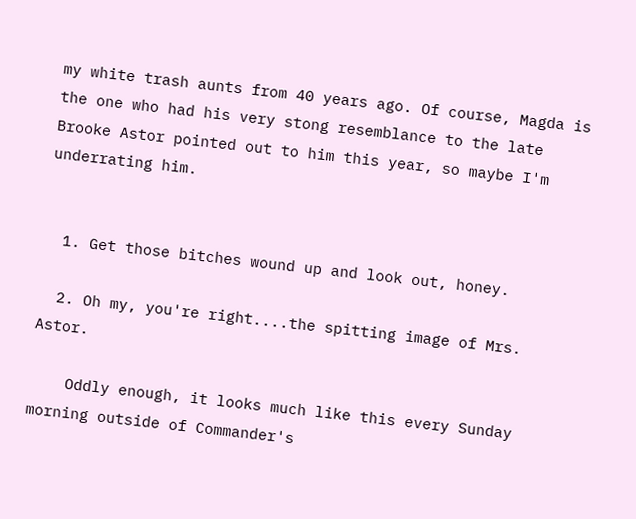my white trash aunts from 40 years ago. Of course, Magda is the one who had his very stong resemblance to the late Brooke Astor pointed out to him this year, so maybe I'm underrating him.


  1. Get those bitches wound up and look out, honey.

  2. Oh my, you're right....the spitting image of Mrs. Astor.

    Oddly enough, it looks much like this every Sunday morning outside of Commander's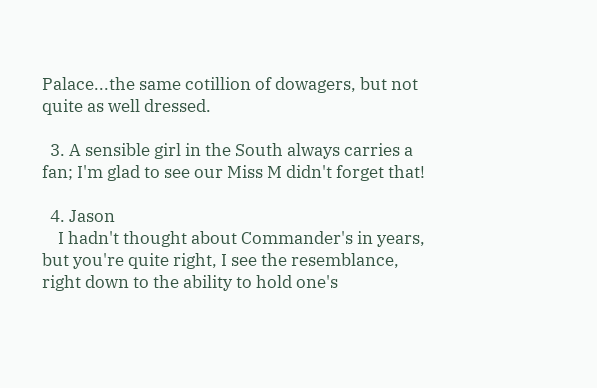Palace...the same cotillion of dowagers, but not quite as well dressed.

  3. A sensible girl in the South always carries a fan; I'm glad to see our Miss M didn't forget that!

  4. Jason
    I hadn't thought about Commander's in years, but you're quite right, I see the resemblance, right down to the ability to hold one's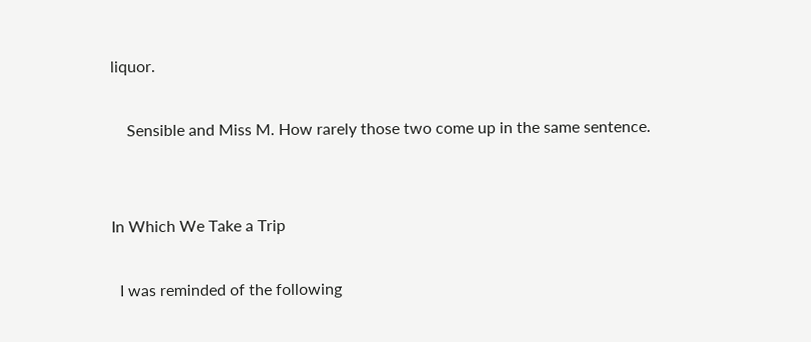liquor.

    Sensible and Miss M. How rarely those two come up in the same sentence.


In Which We Take a Trip

  I was reminded of the following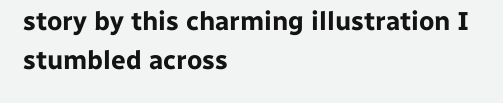story by this charming illustration I stumbled across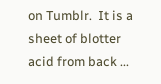on Tumblr.  It is a sheet of blotter acid from back ...